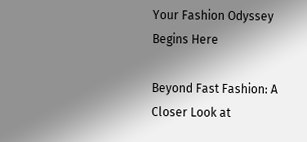Your Fashion Odyssey Begins Here

Beyond Fast Fashion: A Closer Look at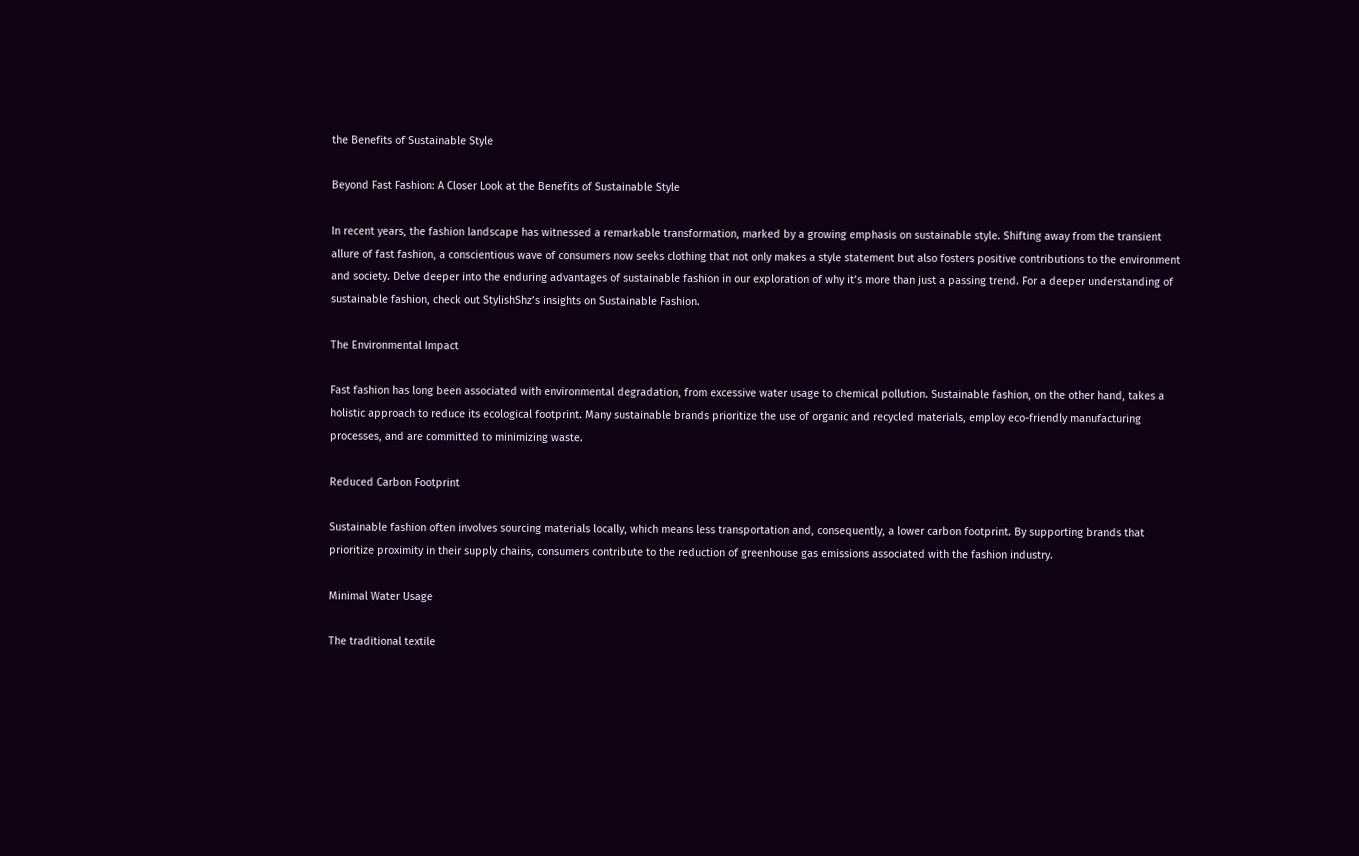the Benefits of Sustainable Style

Beyond Fast Fashion: A Closer Look at the Benefits of Sustainable Style

In recent years, the fashion landscape has witnessed a remarkable transformation, marked by a growing emphasis on sustainable style. Shifting away from the transient allure of fast fashion, a conscientious wave of consumers now seeks clothing that not only makes a style statement but also fosters positive contributions to the environment and society. Delve deeper into the enduring advantages of sustainable fashion in our exploration of why it’s more than just a passing trend. For a deeper understanding of sustainable fashion, check out StylishShz’s insights on Sustainable Fashion.

The Environmental Impact

Fast fashion has long been associated with environmental degradation, from excessive water usage to chemical pollution. Sustainable fashion, on the other hand, takes a holistic approach to reduce its ecological footprint. Many sustainable brands prioritize the use of organic and recycled materials, employ eco-friendly manufacturing processes, and are committed to minimizing waste.

Reduced Carbon Footprint

Sustainable fashion often involves sourcing materials locally, which means less transportation and, consequently, a lower carbon footprint. By supporting brands that prioritize proximity in their supply chains, consumers contribute to the reduction of greenhouse gas emissions associated with the fashion industry.

Minimal Water Usage

The traditional textile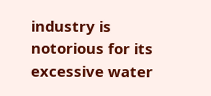industry is notorious for its excessive water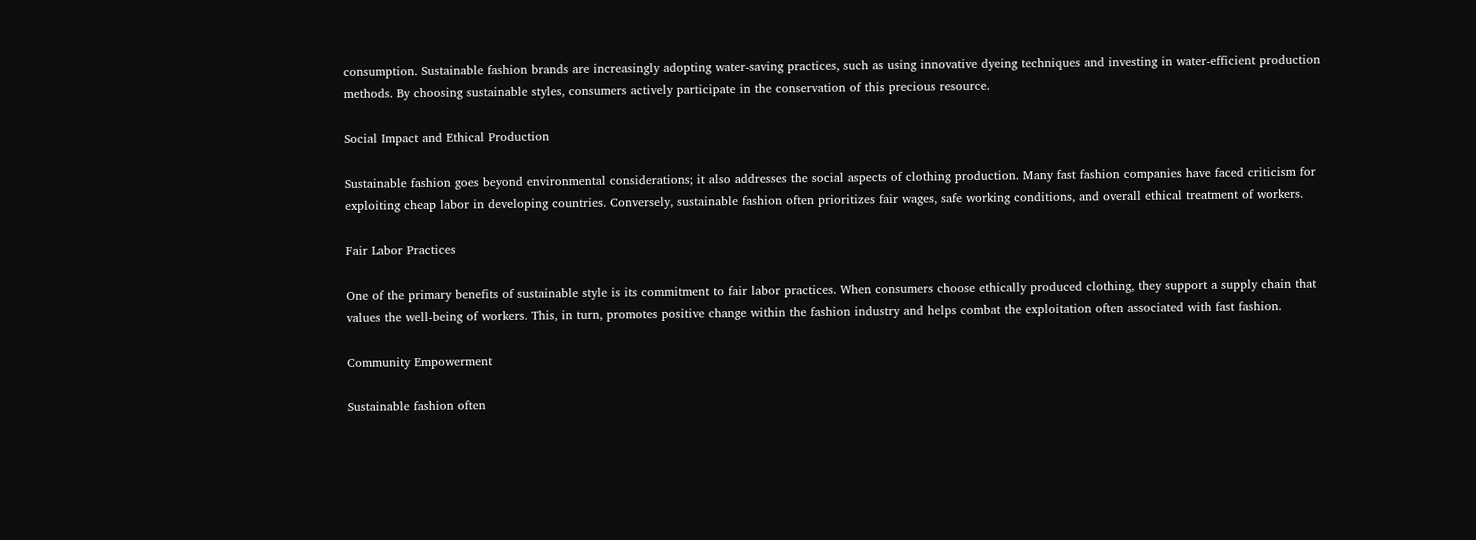consumption. Sustainable fashion brands are increasingly adopting water-saving practices, such as using innovative dyeing techniques and investing in water-efficient production methods. By choosing sustainable styles, consumers actively participate in the conservation of this precious resource.

Social Impact and Ethical Production

Sustainable fashion goes beyond environmental considerations; it also addresses the social aspects of clothing production. Many fast fashion companies have faced criticism for exploiting cheap labor in developing countries. Conversely, sustainable fashion often prioritizes fair wages, safe working conditions, and overall ethical treatment of workers.

Fair Labor Practices

One of the primary benefits of sustainable style is its commitment to fair labor practices. When consumers choose ethically produced clothing, they support a supply chain that values the well-being of workers. This, in turn, promotes positive change within the fashion industry and helps combat the exploitation often associated with fast fashion.

Community Empowerment

Sustainable fashion often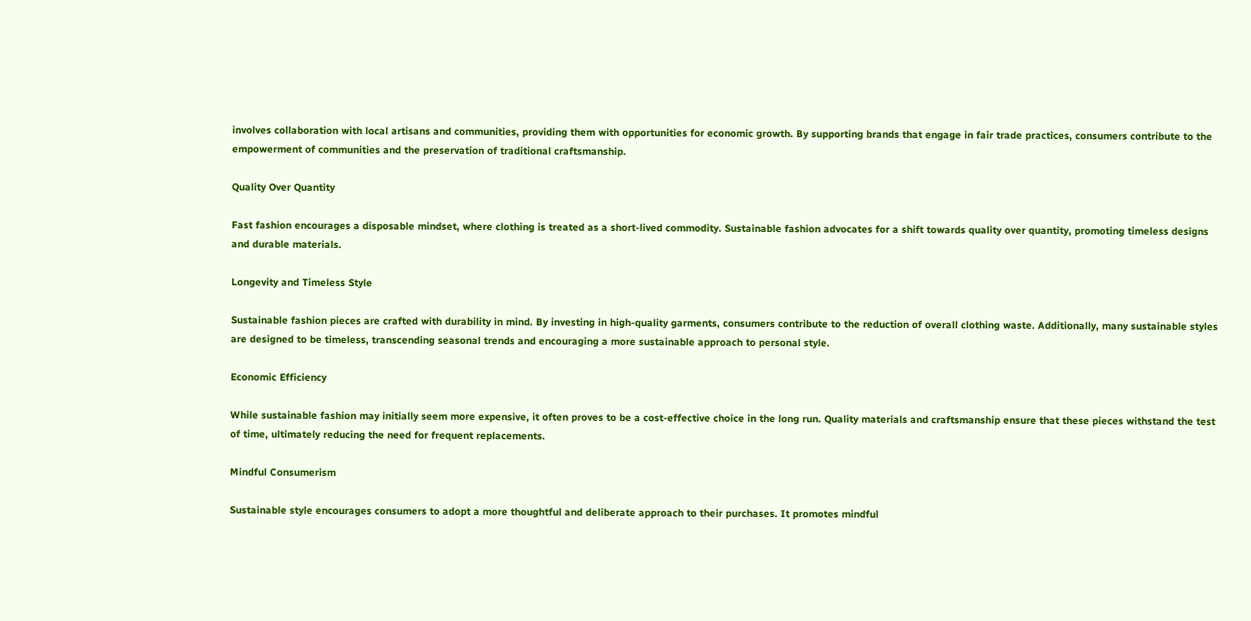involves collaboration with local artisans and communities, providing them with opportunities for economic growth. By supporting brands that engage in fair trade practices, consumers contribute to the empowerment of communities and the preservation of traditional craftsmanship.

Quality Over Quantity

Fast fashion encourages a disposable mindset, where clothing is treated as a short-lived commodity. Sustainable fashion advocates for a shift towards quality over quantity, promoting timeless designs and durable materials.

Longevity and Timeless Style

Sustainable fashion pieces are crafted with durability in mind. By investing in high-quality garments, consumers contribute to the reduction of overall clothing waste. Additionally, many sustainable styles are designed to be timeless, transcending seasonal trends and encouraging a more sustainable approach to personal style.

Economic Efficiency

While sustainable fashion may initially seem more expensive, it often proves to be a cost-effective choice in the long run. Quality materials and craftsmanship ensure that these pieces withstand the test of time, ultimately reducing the need for frequent replacements.

Mindful Consumerism

Sustainable style encourages consumers to adopt a more thoughtful and deliberate approach to their purchases. It promotes mindful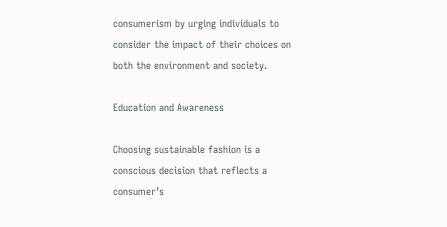consumerism by urging individuals to consider the impact of their choices on both the environment and society.

Education and Awareness

Choosing sustainable fashion is a conscious decision that reflects a consumer’s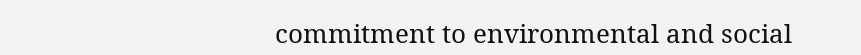commitment to environmental and social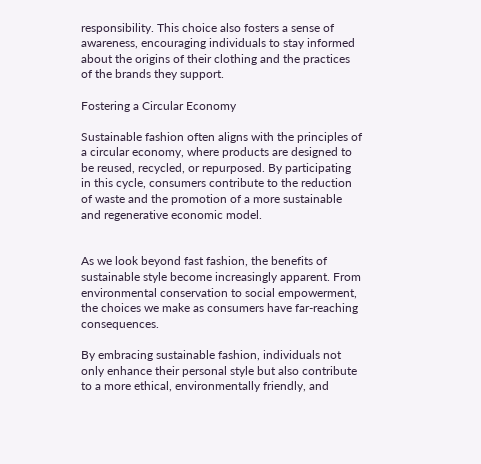responsibility. This choice also fosters a sense of awareness, encouraging individuals to stay informed about the origins of their clothing and the practices of the brands they support.

Fostering a Circular Economy

Sustainable fashion often aligns with the principles of a circular economy, where products are designed to be reused, recycled, or repurposed. By participating in this cycle, consumers contribute to the reduction of waste and the promotion of a more sustainable and regenerative economic model.


As we look beyond fast fashion, the benefits of sustainable style become increasingly apparent. From environmental conservation to social empowerment, the choices we make as consumers have far-reaching consequences.

By embracing sustainable fashion, individuals not only enhance their personal style but also contribute to a more ethical, environmentally friendly, and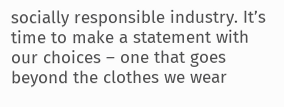socially responsible industry. It’s time to make a statement with our choices – one that goes beyond the clothes we wear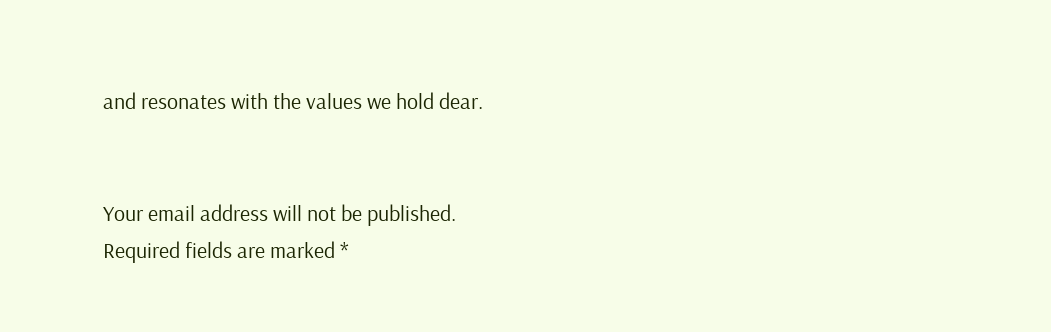and resonates with the values we hold dear.


Your email address will not be published. Required fields are marked *